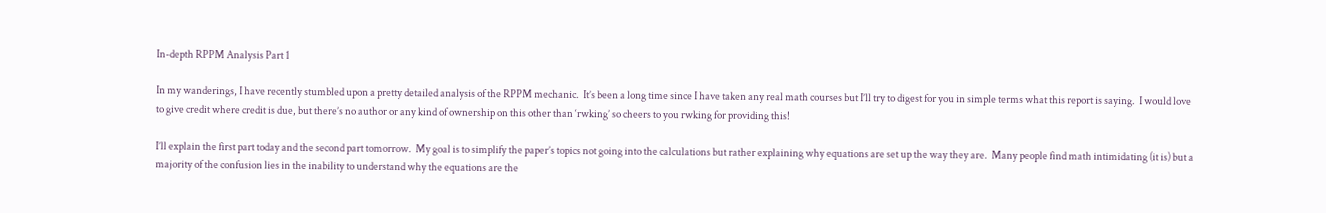In-depth RPPM Analysis Part 1

In my wanderings, I have recently stumbled upon a pretty detailed analysis of the RPPM mechanic.  It’s been a long time since I have taken any real math courses but I’ll try to digest for you in simple terms what this report is saying.  I would love to give credit where credit is due, but there’s no author or any kind of ownership on this other than ‘rwking’ so cheers to you rwking for providing this!

I’ll explain the first part today and the second part tomorrow.  My goal is to simplify the paper’s topics not going into the calculations but rather explaining why equations are set up the way they are.  Many people find math intimidating (it is) but a majority of the confusion lies in the inability to understand why the equations are the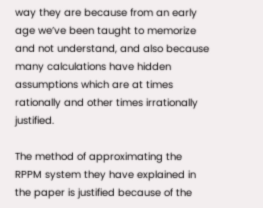way they are because from an early age we’ve been taught to memorize and not understand, and also because many calculations have hidden assumptions which are at times rationally and other times irrationally justified.

The method of approximating the RPPM system they have explained in the paper is justified because of the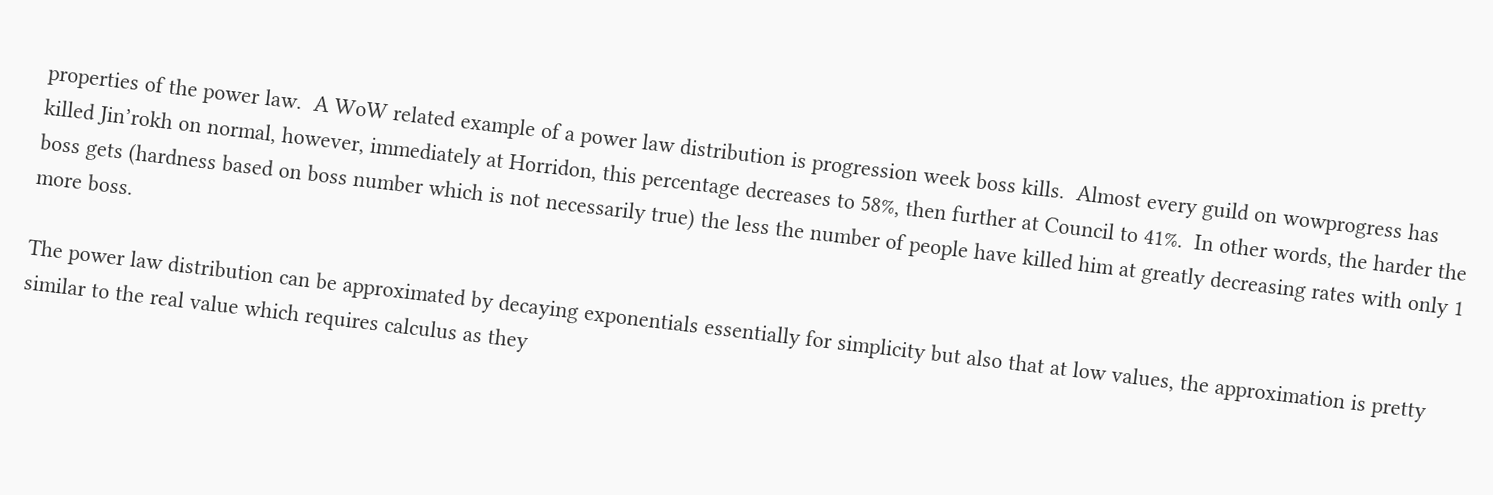properties of the power law.  A WoW related example of a power law distribution is progression week boss kills.  Almost every guild on wowprogress has killed Jin’rokh on normal, however, immediately at Horridon, this percentage decreases to 58%, then further at Council to 41%.  In other words, the harder the boss gets (hardness based on boss number which is not necessarily true) the less the number of people have killed him at greatly decreasing rates with only 1 more boss.

The power law distribution can be approximated by decaying exponentials essentially for simplicity but also that at low values, the approximation is pretty similar to the real value which requires calculus as they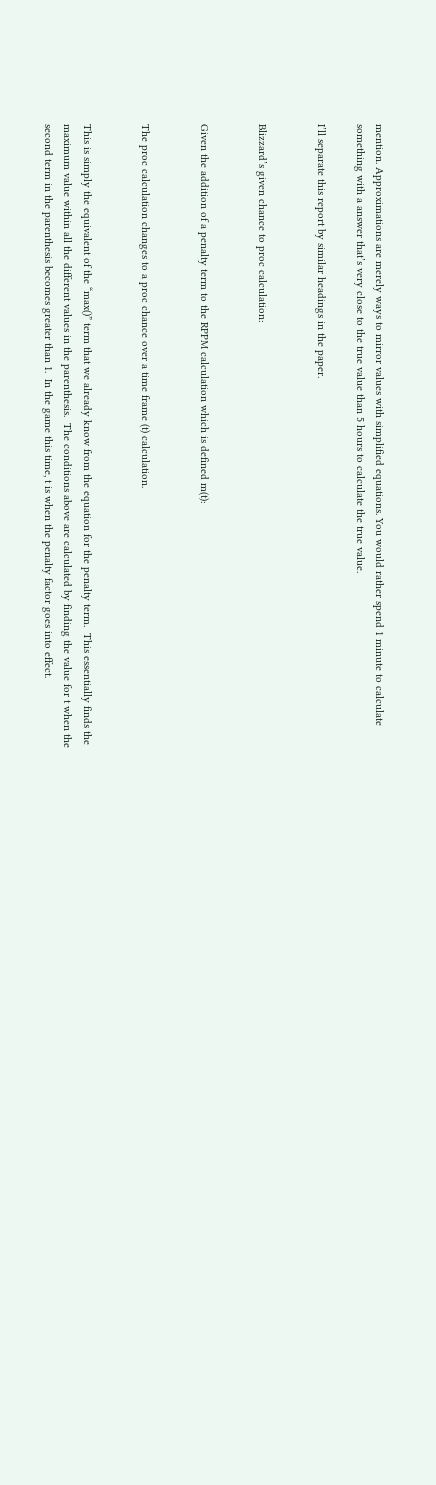mention. Approximations are merely ways to mirror values with simplified equations. You would rather spend 1 minute to calculate something with a answer that’s very close to the true value than 5 hours to calculate the true value.

I’ll separate this report by similar headings in the paper.


Blizzard’s given chance to proc calculation:


Given the addition of a penalty term to the RPPM calculation which is defined m(t):


The proc calculation changes to a proc chance over a time frame (t) calculation.


This is simply the equivalent of the “max()” term that we already know from the equation for the penalty term.  This essentially finds the maximum value within all the different values in the parenthesis.  The conditions above are calculated by finding the value for t when the second term in the parenthesis becomes greater than 1.  In the game this time, t is when the penalty factor goes into effect.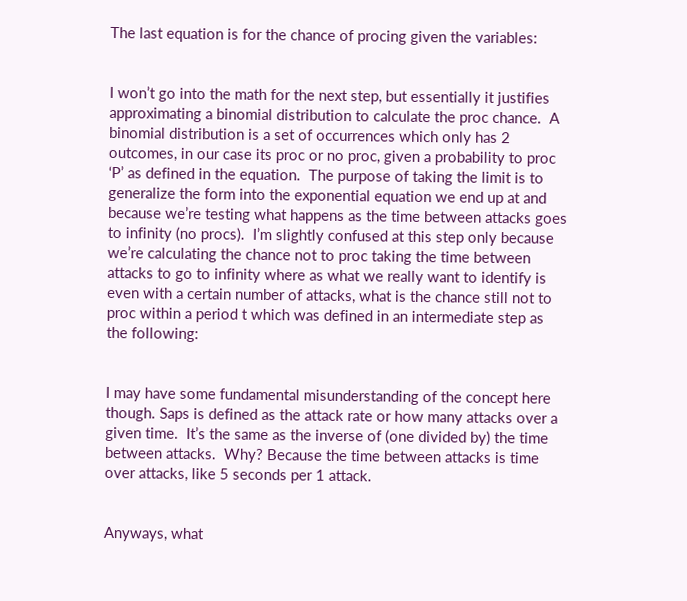The last equation is for the chance of procing given the variables:


I won’t go into the math for the next step, but essentially it justifies approximating a binomial distribution to calculate the proc chance.  A binomial distribution is a set of occurrences which only has 2 outcomes, in our case its proc or no proc, given a probability to proc ‘P’ as defined in the equation.  The purpose of taking the limit is to generalize the form into the exponential equation we end up at and because we’re testing what happens as the time between attacks goes to infinity (no procs).  I’m slightly confused at this step only because we’re calculating the chance not to proc taking the time between attacks to go to infinity where as what we really want to identify is even with a certain number of attacks, what is the chance still not to proc within a period t which was defined in an intermediate step as the following:


I may have some fundamental misunderstanding of the concept here though. Saps is defined as the attack rate or how many attacks over a given time.  It’s the same as the inverse of (one divided by) the time between attacks.  Why? Because the time between attacks is time over attacks, like 5 seconds per 1 attack.


Anyways, what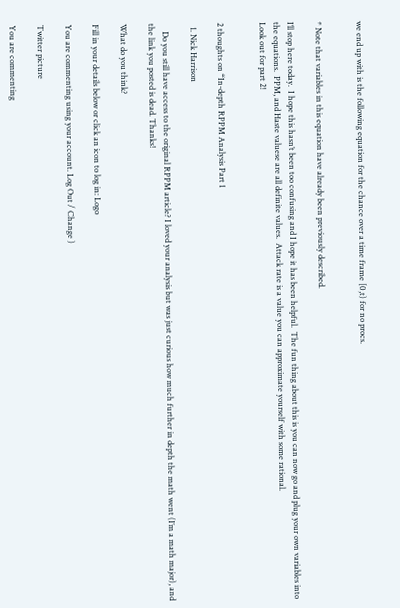we end up with is the following equation for the chance over a time frame [0,t) for no procs.


* Note that variables in this equation have already been previously described.

I’ll stop here today.  I hope this hasn’t been too confusing and I hope it has been helpful.  The fun thing about this is you can now go and plug your own variables into the equations.  PPM, and Haste valuese are all definite values.  Attack rate is a value you can approximate yourself with some rational.
Look out for part 2!


2 thoughts on “In-depth RPPM Analysis Part 1

  1. Nick Harrison

    Do you still have access to the original RPPM article? I loved your analysis but was just curious how much further in depth the math went (I’m a math major), and the link you posted is dead. Thanks!

What do you think?

Fill in your details below or click an icon to log in: Logo

You are commenting using your account. Log Out / Change )

Twitter picture

You are commenting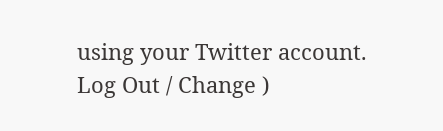using your Twitter account. Log Out / Change )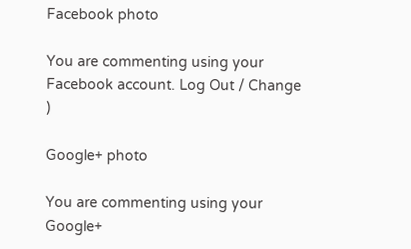Facebook photo

You are commenting using your Facebook account. Log Out / Change )

Google+ photo

You are commenting using your Google+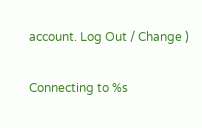account. Log Out / Change )

Connecting to %s